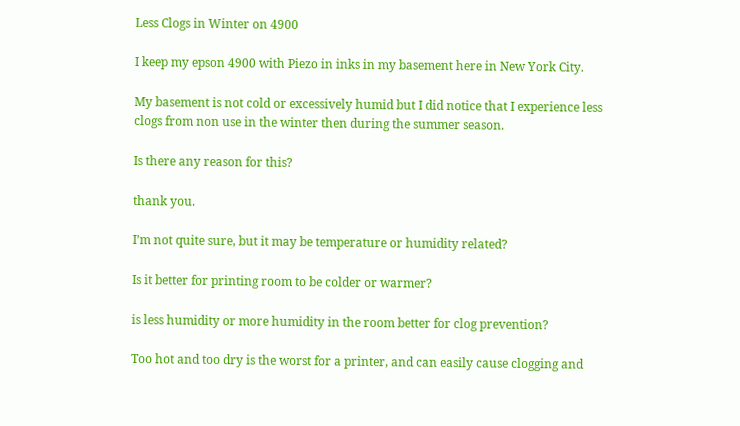Less Clogs in Winter on 4900

I keep my epson 4900 with Piezo in inks in my basement here in New York City.

My basement is not cold or excessively humid but I did notice that I experience less clogs from non use in the winter then during the summer season.

Is there any reason for this?

thank you.

I’m not quite sure, but it may be temperature or humidity related?

Is it better for printing room to be colder or warmer?

is less humidity or more humidity in the room better for clog prevention?

Too hot and too dry is the worst for a printer, and can easily cause clogging and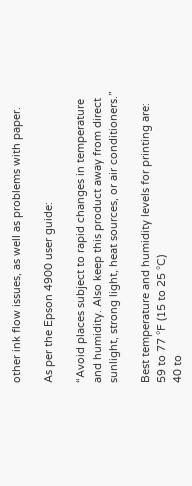other ink flow issues, as well as problems with paper.

As per the Epson 4900 user guide:

“Avoid places subject to rapid changes in temperature and humidity. Also keep this product away from direct sunlight, strong light, heat sources, or air conditioners.”

Best temperature and humidity levels for printing are:
59 to 77 °F (15 to 25 °C)
40 to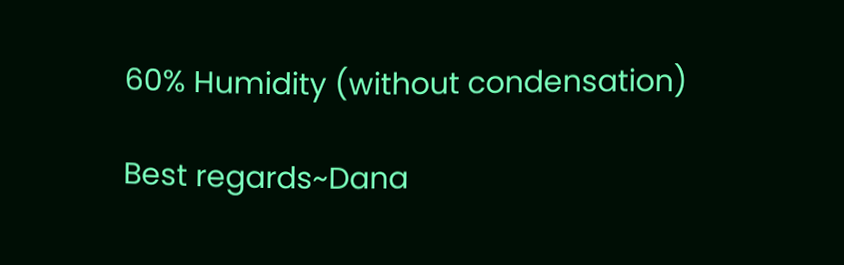60% Humidity (without condensation)

Best regards~Dana